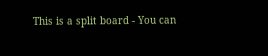This is a split board - You can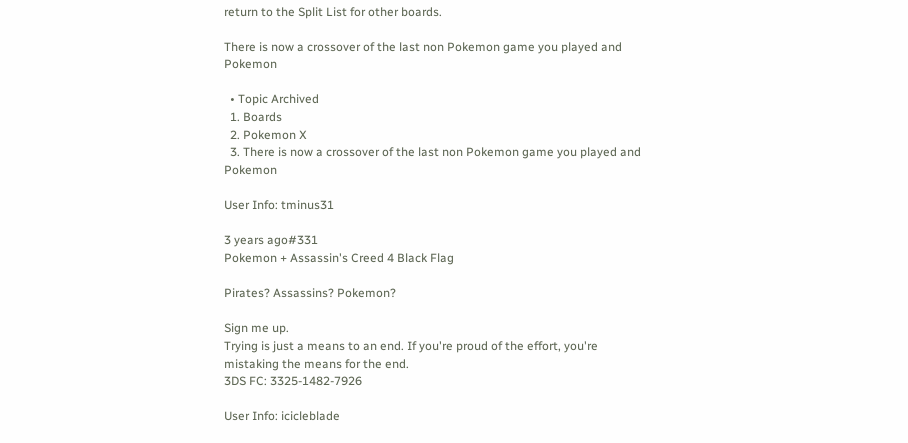return to the Split List for other boards.

There is now a crossover of the last non Pokemon game you played and Pokemon

  • Topic Archived
  1. Boards
  2. Pokemon X
  3. There is now a crossover of the last non Pokemon game you played and Pokemon

User Info: tminus31

3 years ago#331
Pokemon + Assassin's Creed 4 Black Flag

Pirates? Assassins? Pokemon?

Sign me up.
Trying is just a means to an end. If you're proud of the effort, you're mistaking the means for the end.
3DS FC: 3325-1482-7926

User Info: icicleblade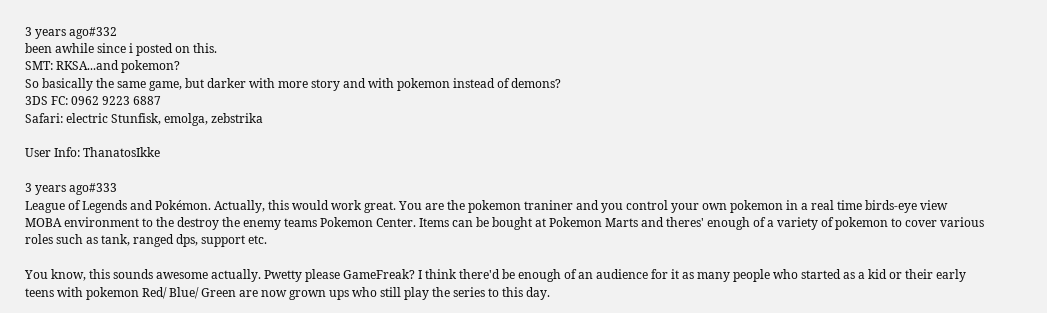3 years ago#332
been awhile since i posted on this.
SMT: RKSA...and pokemon?
So basically the same game, but darker with more story and with pokemon instead of demons?
3DS FC: 0962 9223 6887
Safari: electric Stunfisk, emolga, zebstrika

User Info: ThanatosIkke

3 years ago#333
League of Legends and Pokémon. Actually, this would work great. You are the pokemon traniner and you control your own pokemon in a real time birds-eye view MOBA environment to the destroy the enemy teams Pokemon Center. Items can be bought at Pokemon Marts and theres' enough of a variety of pokemon to cover various roles such as tank, ranged dps, support etc.

You know, this sounds awesome actually. Pwetty please GameFreak? I think there'd be enough of an audience for it as many people who started as a kid or their early teens with pokemon Red/ Blue/ Green are now grown ups who still play the series to this day.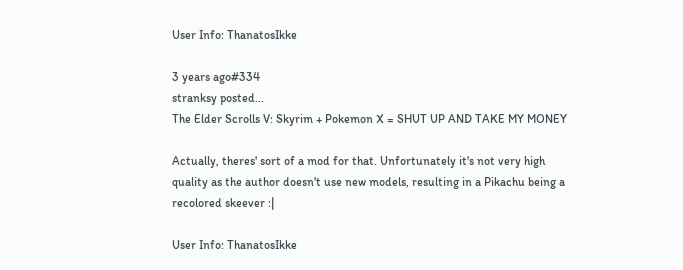User Info: ThanatosIkke

3 years ago#334
stranksy posted...
The Elder Scrolls V: Skyrim + Pokemon X = SHUT UP AND TAKE MY MONEY

Actually, theres' sort of a mod for that. Unfortunately it's not very high quality as the author doesn't use new models, resulting in a Pikachu being a recolored skeever :|

User Info: ThanatosIkke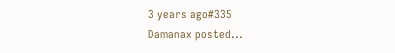3 years ago#335
Damanax posted...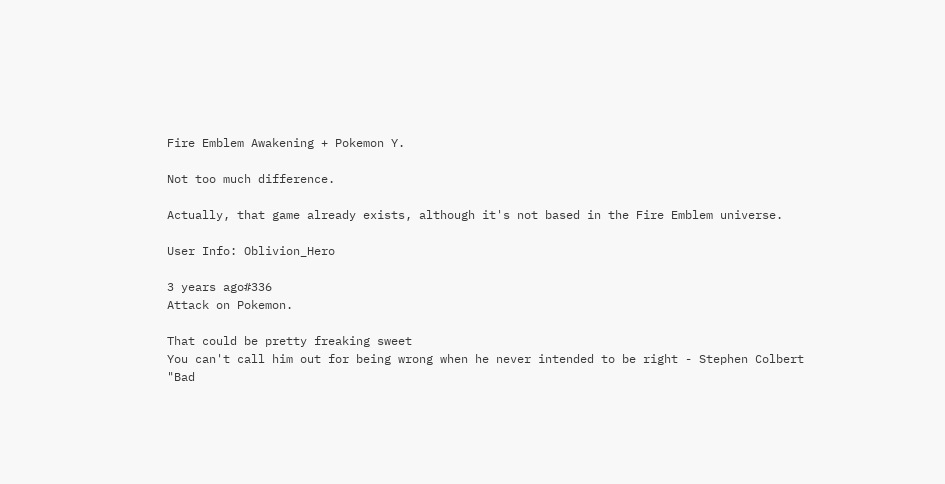Fire Emblem Awakening + Pokemon Y.

Not too much difference.

Actually, that game already exists, although it's not based in the Fire Emblem universe.

User Info: Oblivion_Hero

3 years ago#336
Attack on Pokemon.

That could be pretty freaking sweet
You can't call him out for being wrong when he never intended to be right - Stephen Colbert
"Bad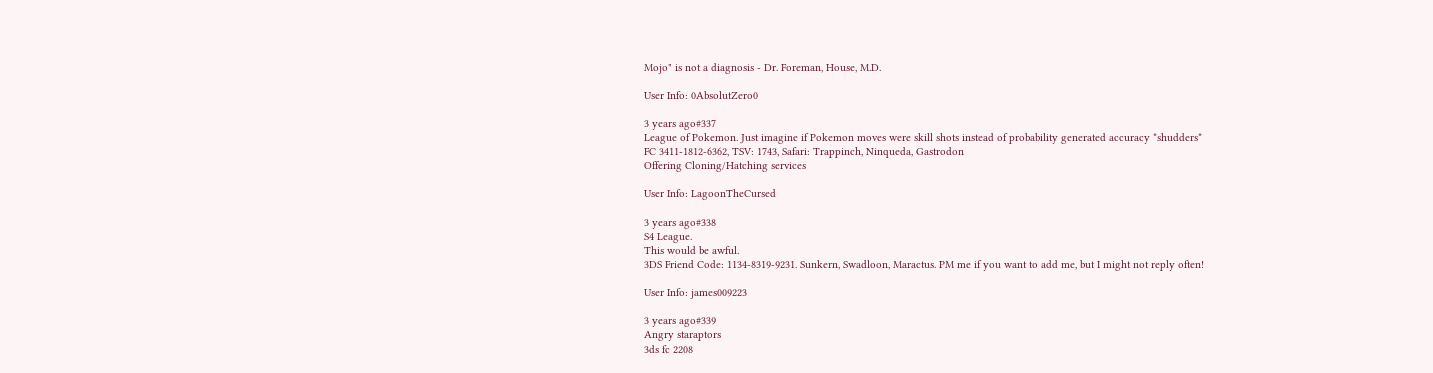Mojo" is not a diagnosis - Dr. Foreman, House, M.D.

User Info: 0AbsolutZero0

3 years ago#337
League of Pokemon. Just imagine if Pokemon moves were skill shots instead of probability generated accuracy *shudders*
FC 3411-1812-6362, TSV: 1743, Safari: Trappinch, Ninqueda, Gastrodon
Offering Cloning/Hatching services

User Info: LagoonTheCursed

3 years ago#338
S4 League.
This would be awful.
3DS Friend Code: 1134-8319-9231. Sunkern, Swadloon, Maractus. PM me if you want to add me, but I might not reply often!

User Info: james009223

3 years ago#339
Angry staraptors
3ds fc 2208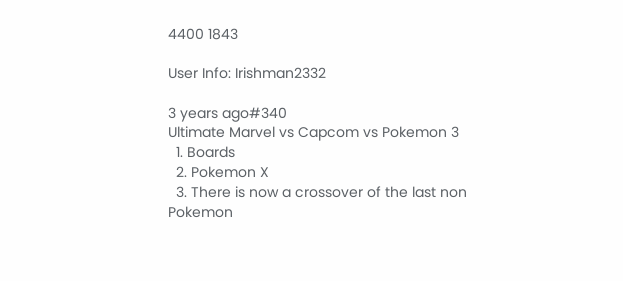4400 1843

User Info: Irishman2332

3 years ago#340
Ultimate Marvel vs Capcom vs Pokemon 3
  1. Boards
  2. Pokemon X
  3. There is now a crossover of the last non Pokemon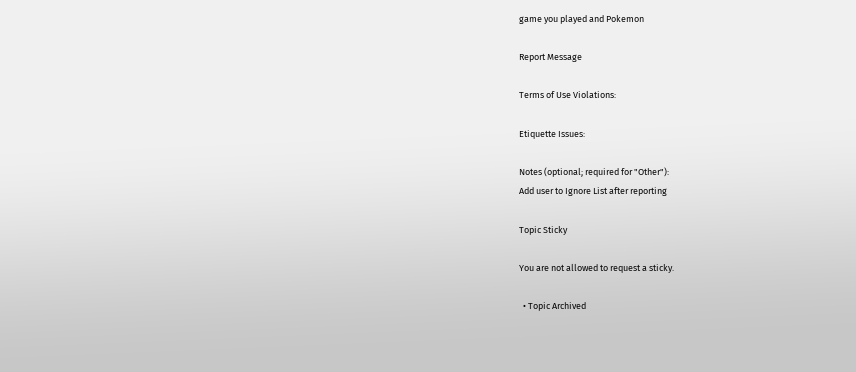game you played and Pokemon

Report Message

Terms of Use Violations:

Etiquette Issues:

Notes (optional; required for "Other"):
Add user to Ignore List after reporting

Topic Sticky

You are not allowed to request a sticky.

  • Topic Archived